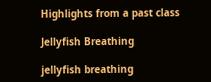Highlights from a past class

Jellyfish Breathing

jellyfish breathing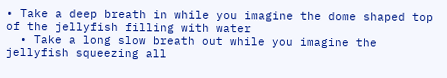• Take a deep breath in while you imagine the dome shaped top of the jellyfish filling with water
  • Take a long slow breath out while you imagine the jellyfish squeezing all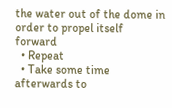the water out of the dome in order to propel itself forward
  • Repeat
  • Take some time afterwards to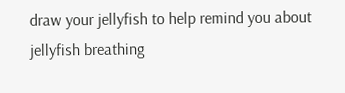draw your jellyfish to help remind you about jellyfish breathing